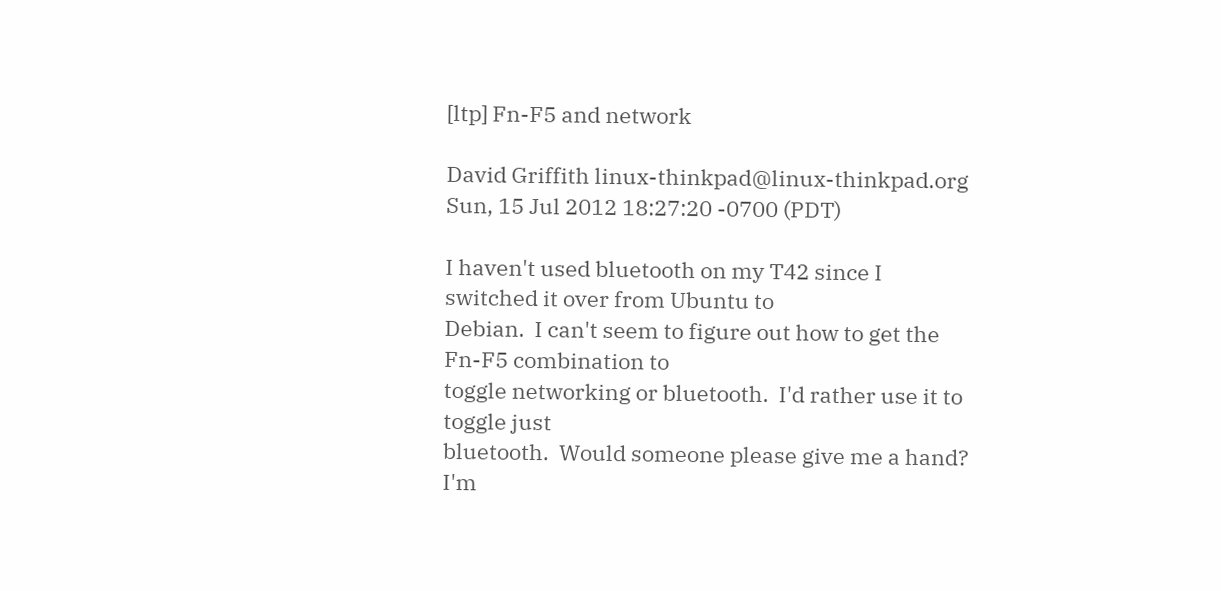[ltp] Fn-F5 and network

David Griffith linux-thinkpad@linux-thinkpad.org
Sun, 15 Jul 2012 18:27:20 -0700 (PDT)

I haven't used bluetooth on my T42 since I switched it over from Ubuntu to
Debian.  I can't seem to figure out how to get the Fn-F5 combination to
toggle networking or bluetooth.  I'd rather use it to toggle just
bluetooth.  Would someone please give me a hand?  I'm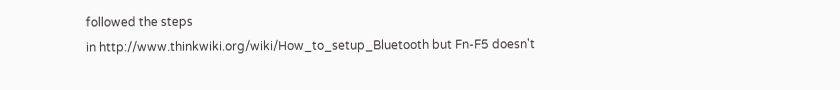followed the steps
in http://www.thinkwiki.org/wiki/How_to_setup_Bluetooth but Fn-F5 doesn't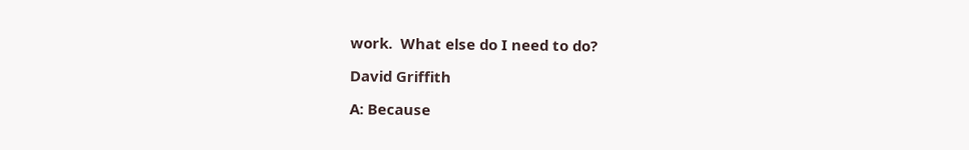work.  What else do I need to do?

David Griffith

A: Because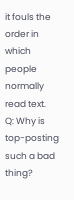it fouls the order in which people normally read text.
Q: Why is top-posting such a bad thing?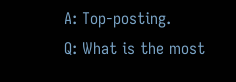A: Top-posting.
Q: What is the most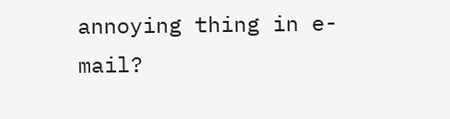annoying thing in e-mail?